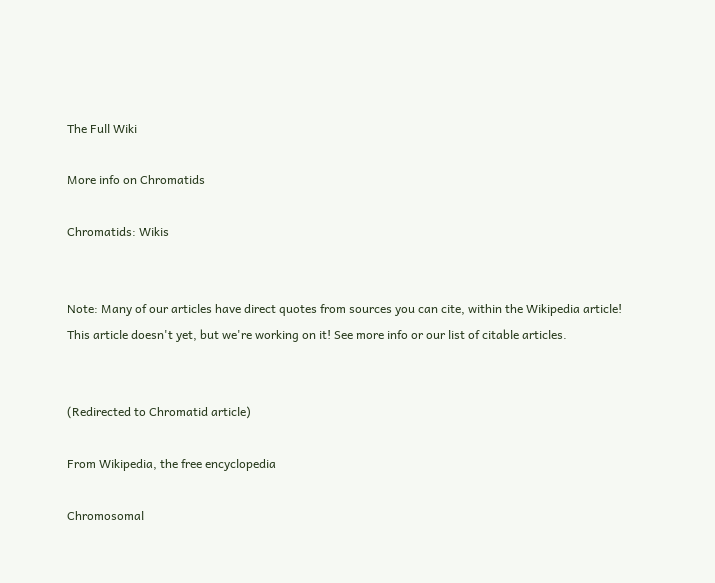The Full Wiki

More info on Chromatids

Chromatids: Wikis


Note: Many of our articles have direct quotes from sources you can cite, within the Wikipedia article! This article doesn't yet, but we're working on it! See more info or our list of citable articles.


(Redirected to Chromatid article)

From Wikipedia, the free encyclopedia

Chromosomal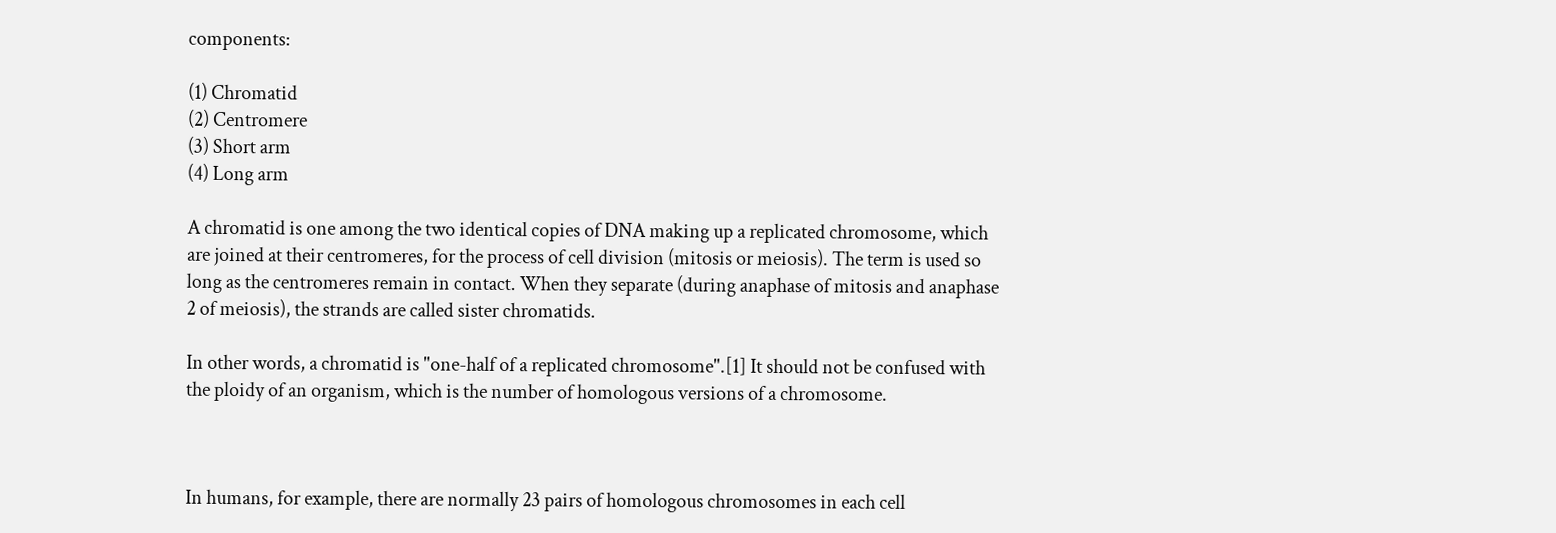components:

(1) Chromatid
(2) Centromere
(3) Short arm
(4) Long arm

A chromatid is one among the two identical copies of DNA making up a replicated chromosome, which are joined at their centromeres, for the process of cell division (mitosis or meiosis). The term is used so long as the centromeres remain in contact. When they separate (during anaphase of mitosis and anaphase 2 of meiosis), the strands are called sister chromatids.

In other words, a chromatid is "one-half of a replicated chromosome".[1] It should not be confused with the ploidy of an organism, which is the number of homologous versions of a chromosome.



In humans, for example, there are normally 23 pairs of homologous chromosomes in each cell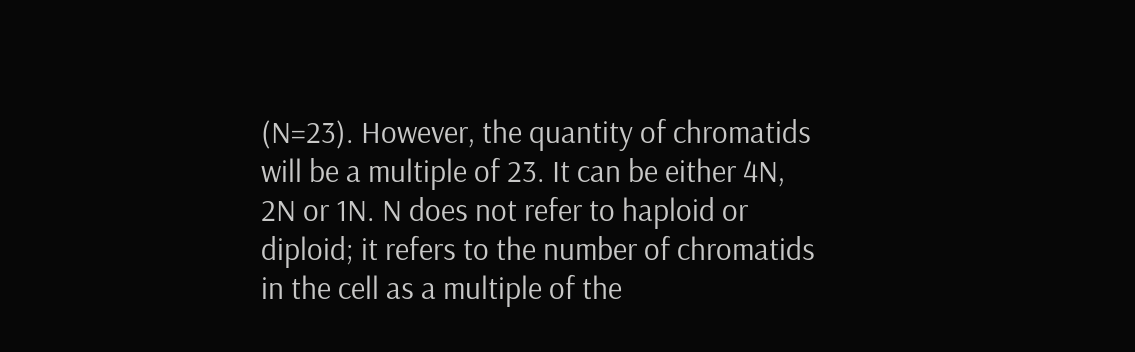(N=23). However, the quantity of chromatids will be a multiple of 23. It can be either 4N, 2N or 1N. N does not refer to haploid or diploid; it refers to the number of chromatids in the cell as a multiple of the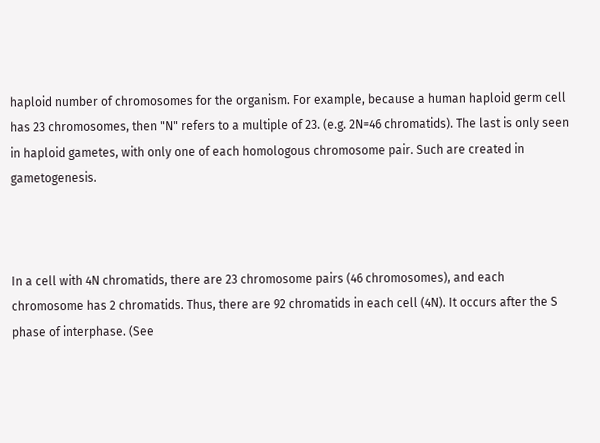haploid number of chromosomes for the organism. For example, because a human haploid germ cell has 23 chromosomes, then "N" refers to a multiple of 23. (e.g. 2N=46 chromatids). The last is only seen in haploid gametes, with only one of each homologous chromosome pair. Such are created in gametogenesis.



In a cell with 4N chromatids, there are 23 chromosome pairs (46 chromosomes), and each chromosome has 2 chromatids. Thus, there are 92 chromatids in each cell (4N). It occurs after the S phase of interphase. (See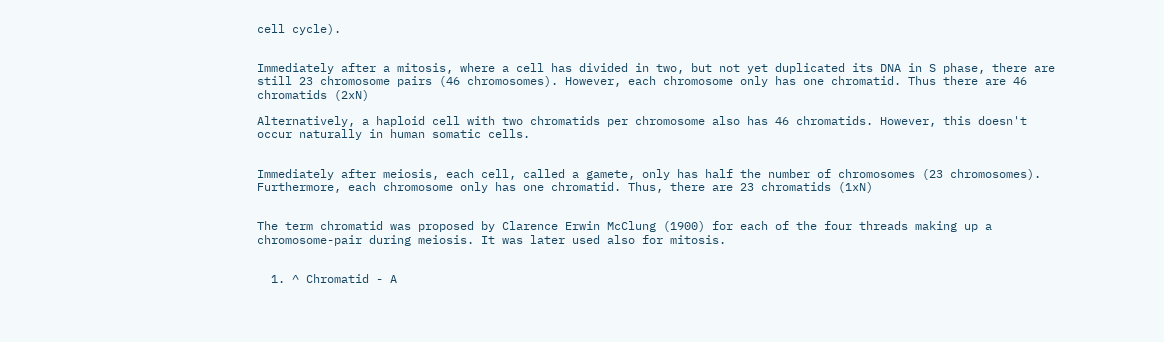cell cycle).


Immediately after a mitosis, where a cell has divided in two, but not yet duplicated its DNA in S phase, there are still 23 chromosome pairs (46 chromosomes). However, each chromosome only has one chromatid. Thus there are 46 chromatids (2xN)

Alternatively, a haploid cell with two chromatids per chromosome also has 46 chromatids. However, this doesn't occur naturally in human somatic cells.


Immediately after meiosis, each cell, called a gamete, only has half the number of chromosomes (23 chromosomes). Furthermore, each chromosome only has one chromatid. Thus, there are 23 chromatids (1xN)


The term chromatid was proposed by Clarence Erwin McClung (1900) for each of the four threads making up a chromosome-pair during meiosis. It was later used also for mitosis.


  1. ^ Chromatid - A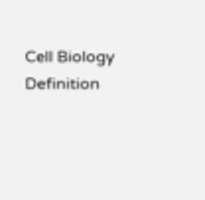Cell Biology Definition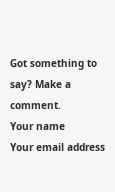Got something to say? Make a comment.
Your name
Your email address